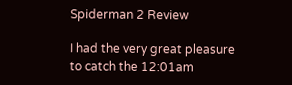Spiderman 2 Review

I had the very great pleasure to catch the 12:01am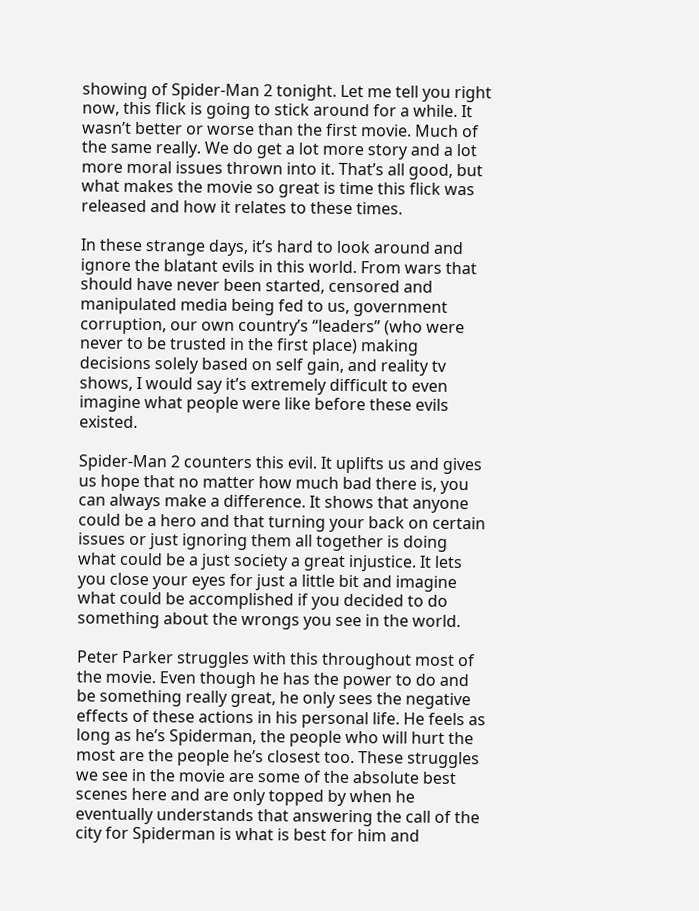showing of Spider-Man 2 tonight. Let me tell you right now, this flick is going to stick around for a while. It wasn’t better or worse than the first movie. Much of the same really. We do get a lot more story and a lot more moral issues thrown into it. That’s all good, but what makes the movie so great is time this flick was released and how it relates to these times.

In these strange days, it’s hard to look around and ignore the blatant evils in this world. From wars that should have never been started, censored and manipulated media being fed to us, government corruption, our own country’s “leaders” (who were never to be trusted in the first place) making decisions solely based on self gain, and reality tv shows, I would say it’s extremely difficult to even imagine what people were like before these evils existed.

Spider-Man 2 counters this evil. It uplifts us and gives us hope that no matter how much bad there is, you can always make a difference. It shows that anyone could be a hero and that turning your back on certain issues or just ignoring them all together is doing what could be a just society a great injustice. It lets you close your eyes for just a little bit and imagine what could be accomplished if you decided to do something about the wrongs you see in the world.

Peter Parker struggles with this throughout most of the movie. Even though he has the power to do and be something really great, he only sees the negative effects of these actions in his personal life. He feels as long as he’s Spiderman, the people who will hurt the most are the people he’s closest too. These struggles we see in the movie are some of the absolute best scenes here and are only topped by when he eventually understands that answering the call of the city for Spiderman is what is best for him and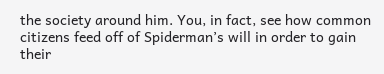the society around him. You, in fact, see how common citizens feed off of Spiderman’s will in order to gain their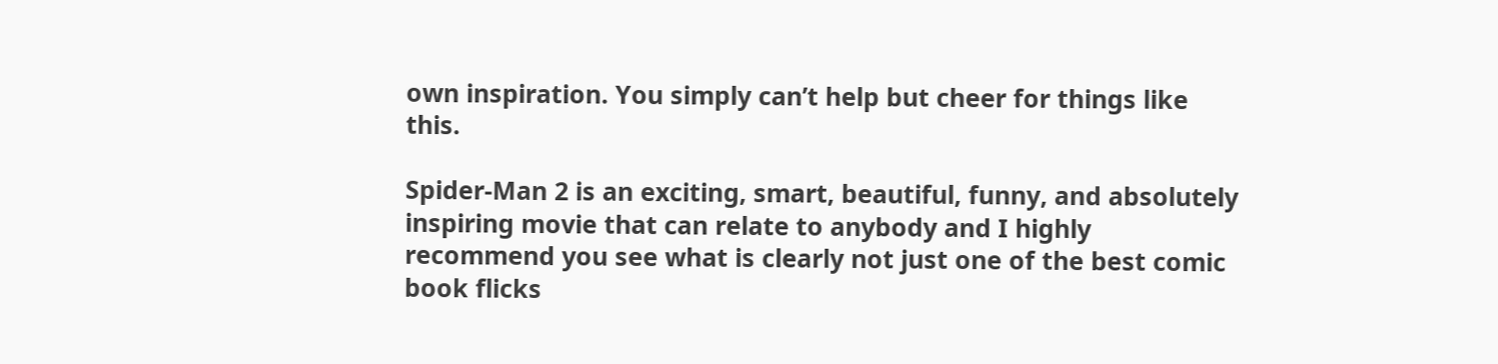own inspiration. You simply can’t help but cheer for things like this.

Spider-Man 2 is an exciting, smart, beautiful, funny, and absolutely inspiring movie that can relate to anybody and I highly recommend you see what is clearly not just one of the best comic book flicks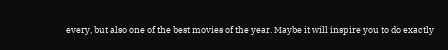every, but also one of the best movies of the year. Maybe it will inspire you to do exactly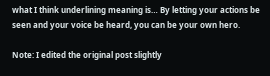what I think underlining meaning is… By letting your actions be seen and your voice be heard, you can be your own hero.

Note: I edited the original post slightly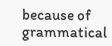because of grammatical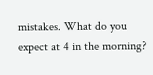mistakes. What do you expect at 4 in the morning?